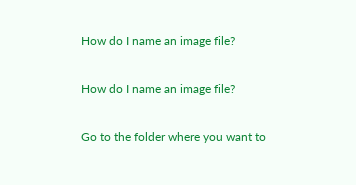How do I name an image file?

How do I name an image file?

Go to the folder where you want to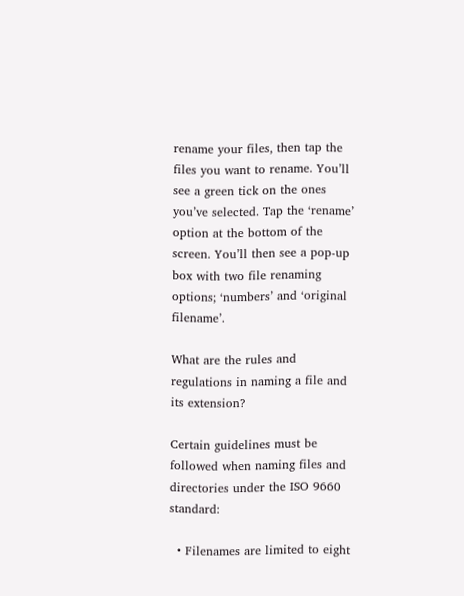rename your files, then tap the files you want to rename. You’ll see a green tick on the ones you’ve selected. Tap the ‘rename’ option at the bottom of the screen. You’ll then see a pop-up box with two file renaming options; ‘numbers’ and ‘original filename’.

What are the rules and regulations in naming a file and its extension?

Certain guidelines must be followed when naming files and directories under the ISO 9660 standard:

  • Filenames are limited to eight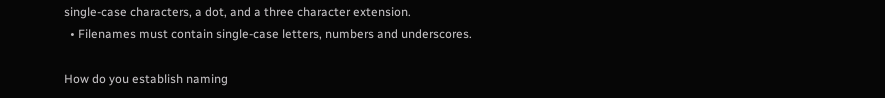single-case characters, a dot, and a three character extension.
  • Filenames must contain single-case letters, numbers and underscores.

How do you establish naming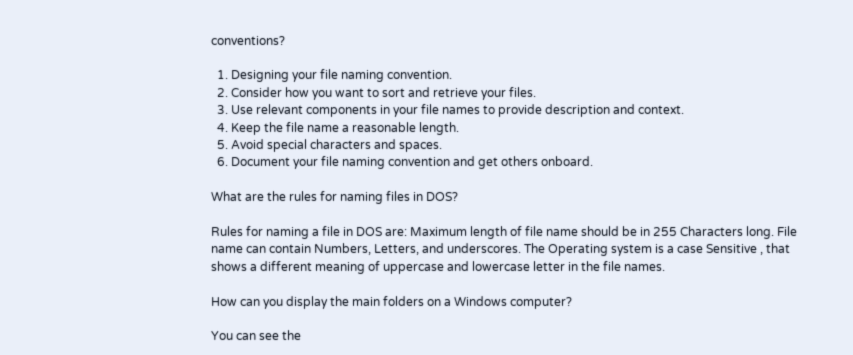conventions?

  1. Designing your file naming convention.
  2. Consider how you want to sort and retrieve your files.
  3. Use relevant components in your file names to provide description and context.
  4. Keep the file name a reasonable length.
  5. Avoid special characters and spaces.
  6. Document your file naming convention and get others onboard.

What are the rules for naming files in DOS?

Rules for naming a file in DOS are: Maximum length of file name should be in 255 Characters long. File name can contain Numbers, Letters, and underscores. The Operating system is a case Sensitive , that shows a different meaning of uppercase and lowercase letter in the file names.

How can you display the main folders on a Windows computer?

You can see the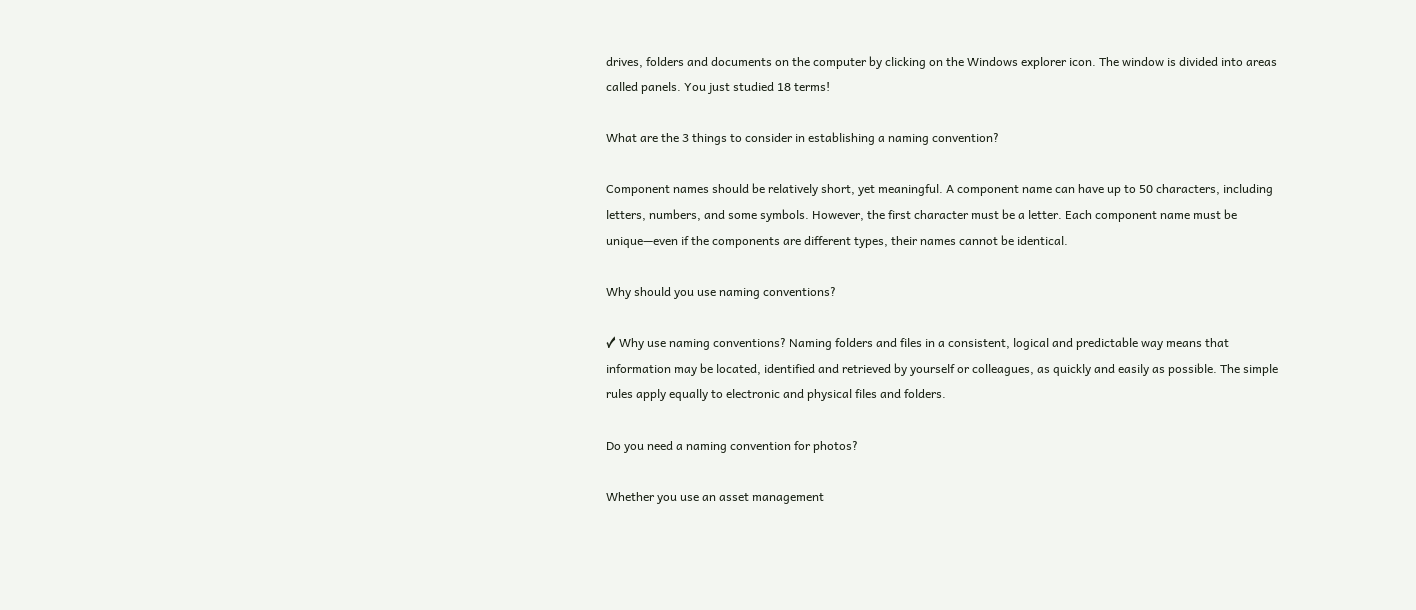drives, folders and documents on the computer by clicking on the Windows explorer icon. The window is divided into areas called panels. You just studied 18 terms!

What are the 3 things to consider in establishing a naming convention?

Component names should be relatively short, yet meaningful. A component name can have up to 50 characters, including letters, numbers, and some symbols. However, the first character must be a letter. Each component name must be unique—even if the components are different types, their names cannot be identical.

Why should you use naming conventions?

✓ Why use naming conventions? Naming folders and files in a consistent, logical and predictable way means that information may be located, identified and retrieved by yourself or colleagues, as quickly and easily as possible. The simple rules apply equally to electronic and physical files and folders.

Do you need a naming convention for photos?

Whether you use an asset management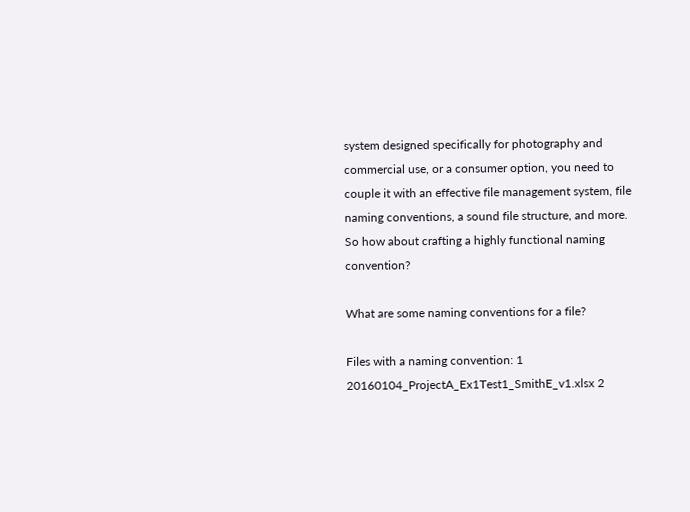system designed specifically for photography and commercial use, or a consumer option, you need to couple it with an effective file management system, file naming conventions, a sound file structure, and more. So how about crafting a highly functional naming convention?

What are some naming conventions for a file?

Files with a naming convention: 1 20160104_ProjectA_Ex1Test1_SmithE_v1.xlsx 2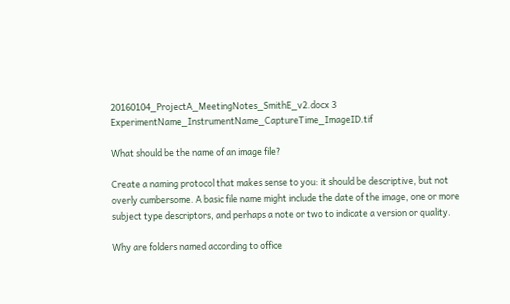20160104_ProjectA_MeetingNotes_SmithE_v2.docx 3 ExperimentName_InstrumentName_CaptureTime_ImageID.tif

What should be the name of an image file?

Create a naming protocol that makes sense to you: it should be descriptive, but not overly cumbersome. A basic file name might include the date of the image, one or more subject type descriptors, and perhaps a note or two to indicate a version or quality.

Why are folders named according to office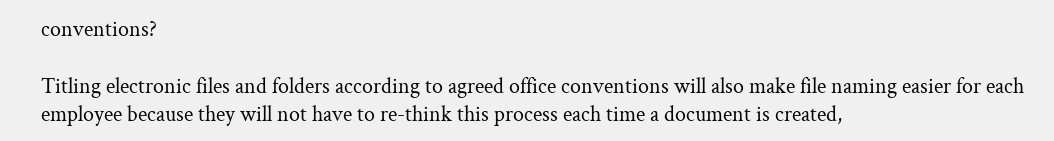conventions?

Titling electronic files and folders according to agreed office conventions will also make file naming easier for each employee because they will not have to re-think this process each time a document is created,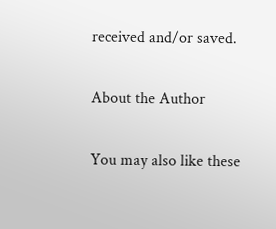received and/or saved.

About the Author

You may also like these